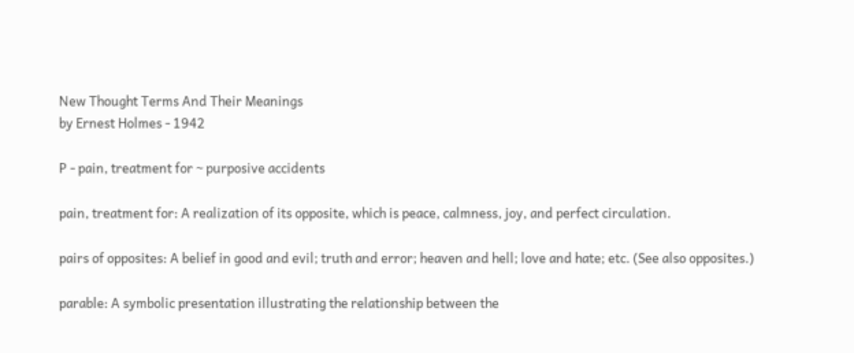New Thought Terms And Their Meanings
by Ernest Holmes - 1942

P - pain, treatment for ~ purposive accidents

pain, treatment for: A realization of its opposite, which is peace, calmness, joy, and perfect circulation.

pairs of opposites: A belief in good and evil; truth and error; heaven and hell; love and hate; etc. (See also opposites.)

parable: A symbolic presentation illustrating the relationship between the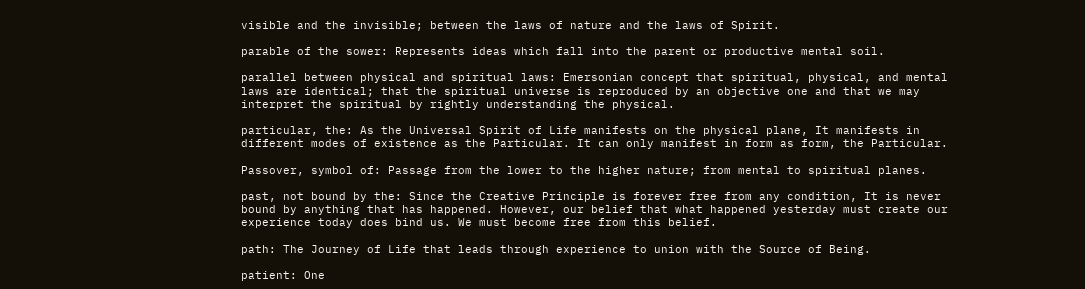visible and the invisible; between the laws of nature and the laws of Spirit.

parable of the sower: Represents ideas which fall into the parent or productive mental soil.

parallel between physical and spiritual laws: Emersonian concept that spiritual, physical, and mental laws are identical; that the spiritual universe is reproduced by an objective one and that we may interpret the spiritual by rightly understanding the physical.

particular, the: As the Universal Spirit of Life manifests on the physical plane, It manifests in different modes of existence as the Particular. It can only manifest in form as form, the Particular.

Passover, symbol of: Passage from the lower to the higher nature; from mental to spiritual planes.

past, not bound by the: Since the Creative Principle is forever free from any condition, It is never bound by anything that has happened. However, our belief that what happened yesterday must create our experience today does bind us. We must become free from this belief.

path: The Journey of Life that leads through experience to union with the Source of Being.

patient: One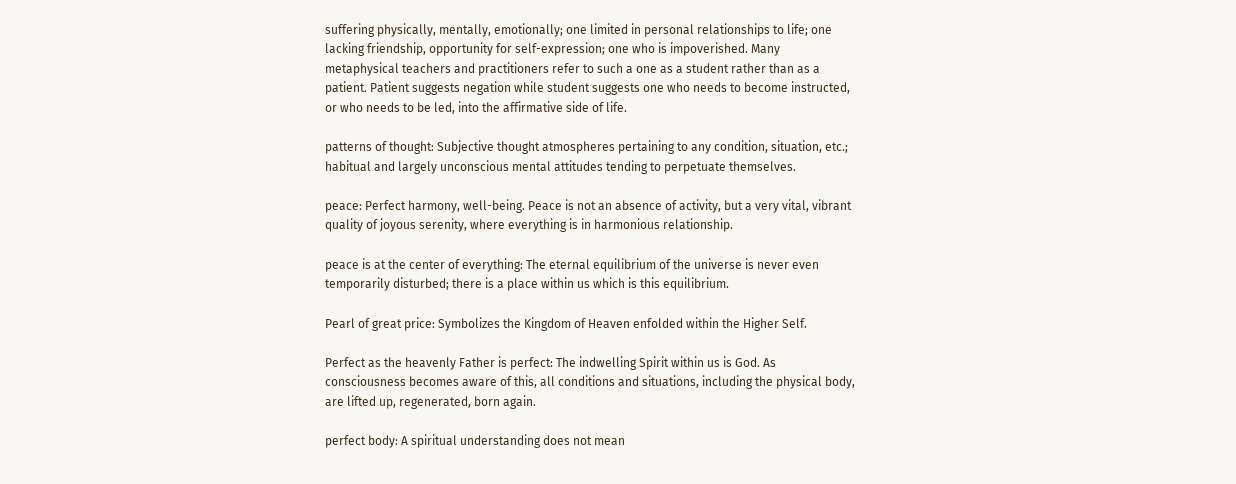suffering physically, mentally, emotionally; one limited in personal relationships to life; one lacking friendship, opportunity for self-expression; one who is impoverished. Many metaphysical teachers and practitioners refer to such a one as a student rather than as a patient. Patient suggests negation while student suggests one who needs to become instructed, or who needs to be led, into the affirmative side of life.

patterns of thought: Subjective thought atmospheres pertaining to any condition, situation, etc.; habitual and largely unconscious mental attitudes tending to perpetuate themselves.

peace: Perfect harmony, well-being. Peace is not an absence of activity, but a very vital, vibrant quality of joyous serenity, where everything is in harmonious relationship.

peace is at the center of everything: The eternal equilibrium of the universe is never even temporarily disturbed; there is a place within us which is this equilibrium.

Pearl of great price: Symbolizes the Kingdom of Heaven enfolded within the Higher Self.

Perfect as the heavenly Father is perfect: The indwelling Spirit within us is God. As consciousness becomes aware of this, all conditions and situations, including the physical body, are lifted up, regenerated, born again.

perfect body: A spiritual understanding does not mean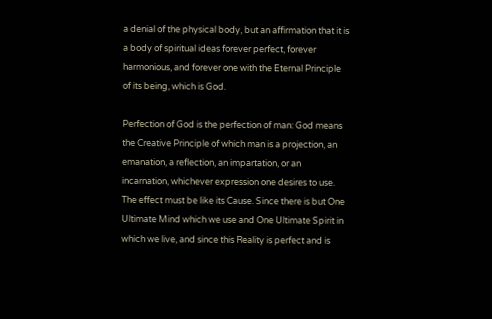a denial of the physical body, but an affirmation that it is a body of spiritual ideas forever perfect, forever harmonious, and forever one with the Eternal Principle of its being, which is God.

Perfection of God is the perfection of man: God means the Creative Principle of which man is a projection, an emanation, a reflection, an impartation, or an incarnation, whichever expression one desires to use. The effect must be like its Cause. Since there is but One Ultimate Mind which we use and One Ultimate Spirit in which we live, and since this Reality is perfect and is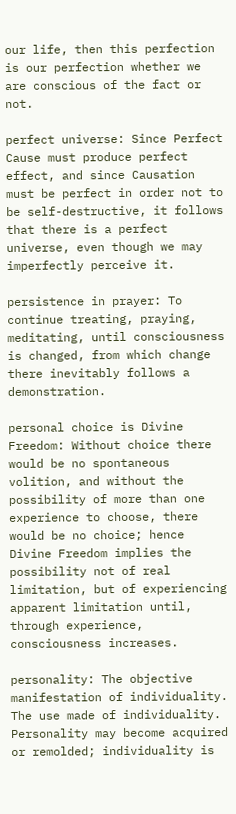our life, then this perfection is our perfection whether we are conscious of the fact or not.

perfect universe: Since Perfect Cause must produce perfect effect, and since Causation must be perfect in order not to be self-destructive, it follows that there is a perfect universe, even though we may imperfectly perceive it.

persistence in prayer: To continue treating, praying, meditating, until consciousness is changed, from which change there inevitably follows a demonstration.

personal choice is Divine Freedom: Without choice there would be no spontaneous volition, and without the possibility of more than one experience to choose, there would be no choice; hence Divine Freedom implies the possibility not of real limitation, but of experiencing apparent limitation until, through experience, consciousness increases.

personality: The objective manifestation of individuality. The use made of individuality. Personality may become acquired or remolded; individuality is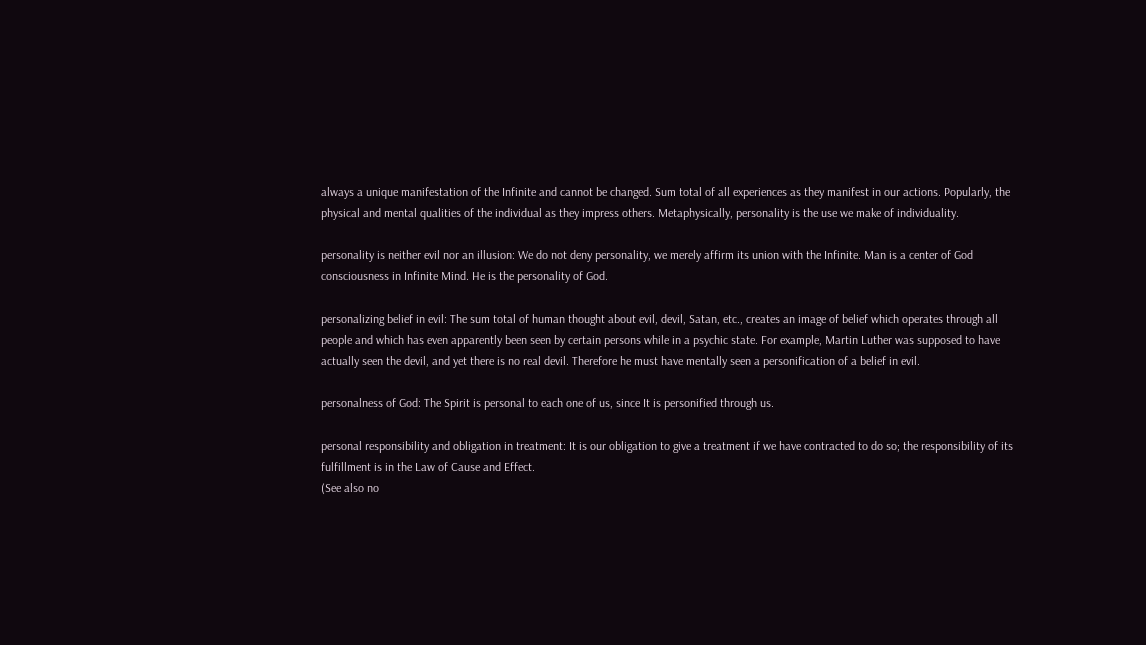always a unique manifestation of the Infinite and cannot be changed. Sum total of all experiences as they manifest in our actions. Popularly, the physical and mental qualities of the individual as they impress others. Metaphysically, personality is the use we make of individuality.

personality is neither evil nor an illusion: We do not deny personality, we merely affirm its union with the Infinite. Man is a center of God consciousness in Infinite Mind. He is the personality of God.

personalizing belief in evil: The sum total of human thought about evil, devil, Satan, etc., creates an image of belief which operates through all people and which has even apparently been seen by certain persons while in a psychic state. For example, Martin Luther was supposed to have actually seen the devil, and yet there is no real devil. Therefore he must have mentally seen a personification of a belief in evil.

personalness of God: The Spirit is personal to each one of us, since It is personified through us.

personal responsibility and obligation in treatment: It is our obligation to give a treatment if we have contracted to do so; the responsibility of its fulfillment is in the Law of Cause and Effect.
(See also no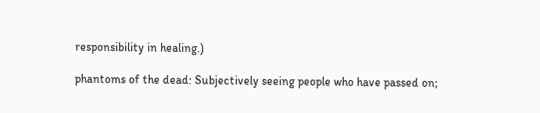responsibility in healing.)

phantoms of the dead: Subjectively seeing people who have passed on;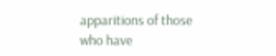apparitions of those who have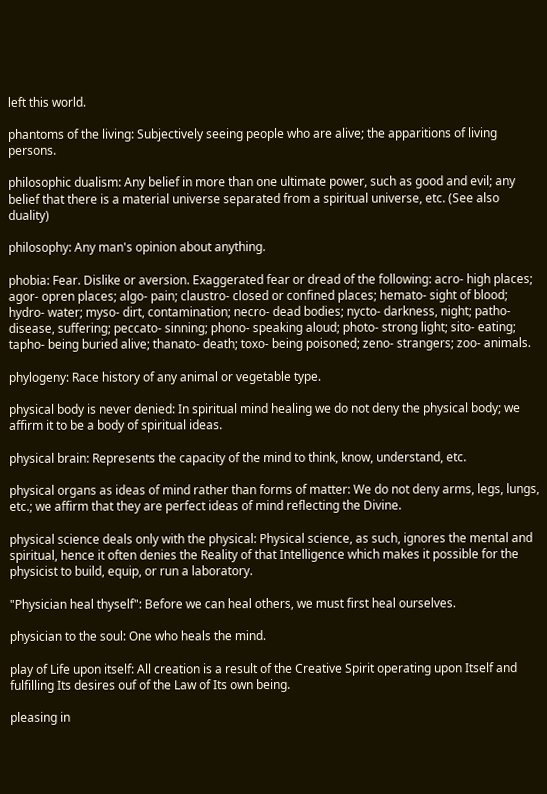left this world.

phantoms of the living: Subjectively seeing people who are alive; the apparitions of living persons.

philosophic dualism: Any belief in more than one ultimate power, such as good and evil; any belief that there is a material universe separated from a spiritual universe, etc. (See also duality)

philosophy: Any man's opinion about anything.

phobia: Fear. Dislike or aversion. Exaggerated fear or dread of the following: acro- high places; agor- opren places; algo- pain; claustro- closed or confined places; hemato- sight of blood; hydro- water; myso- dirt, contamination; necro- dead bodies; nycto- darkness, night; patho- disease, suffering; peccato- sinning; phono- speaking aloud; photo- strong light; sito- eating; tapho- being buried alive; thanato- death; toxo- being poisoned; zeno- strangers; zoo- animals.

phylogeny: Race history of any animal or vegetable type.

physical body is never denied: In spiritual mind healing we do not deny the physical body; we affirm it to be a body of spiritual ideas.

physical brain: Represents the capacity of the mind to think, know, understand, etc.

physical organs as ideas of mind rather than forms of matter: We do not deny arms, legs, lungs, etc.; we affirm that they are perfect ideas of mind reflecting the Divine.

physical science deals only with the physical: Physical science, as such, ignores the mental and spiritual, hence it often denies the Reality of that Intelligence which makes it possible for the physicist to build, equip, or run a laboratory.

"Physician heal thyself": Before we can heal others, we must first heal ourselves.

physician to the soul: One who heals the mind.

play of Life upon itself: All creation is a result of the Creative Spirit operating upon Itself and fulfilling Its desires ouf of the Law of Its own being.

pleasing in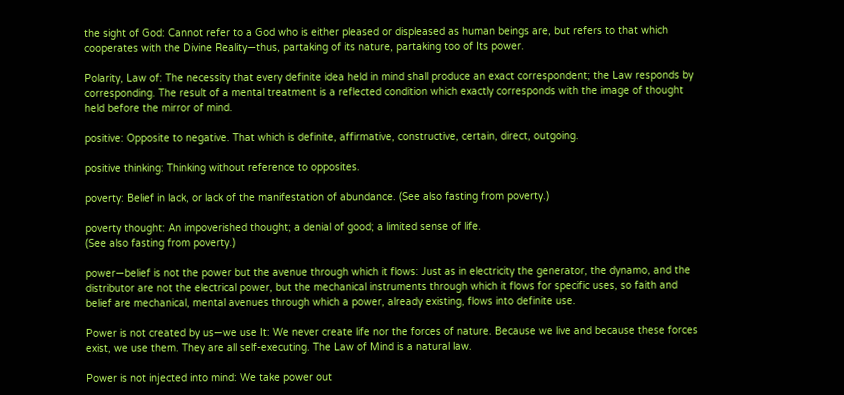the sight of God: Cannot refer to a God who is either pleased or displeased as human beings are, but refers to that which cooperates with the Divine Reality—thus, partaking of its nature, partaking too of Its power.

Polarity, Law of: The necessity that every definite idea held in mind shall produce an exact correspondent; the Law responds by corresponding. The result of a mental treatment is a reflected condition which exactly corresponds with the image of thought held before the mirror of mind.

positive: Opposite to negative. That which is definite, affirmative, constructive, certain, direct, outgoing.

positive thinking: Thinking without reference to opposites.

poverty: Belief in lack, or lack of the manifestation of abundance. (See also fasting from poverty.)

poverty thought: An impoverished thought; a denial of good; a limited sense of life.
(See also fasting from poverty.)

power—belief is not the power but the avenue through which it flows: Just as in electricity the generator, the dynamo, and the distributor are not the electrical power, but the mechanical instruments through which it flows for specific uses, so faith and belief are mechanical, mental avenues through which a power, already existing, flows into definite use.

Power is not created by us—we use It: We never create life nor the forces of nature. Because we live and because these forces exist, we use them. They are all self-executing. The Law of Mind is a natural law.

Power is not injected into mind: We take power out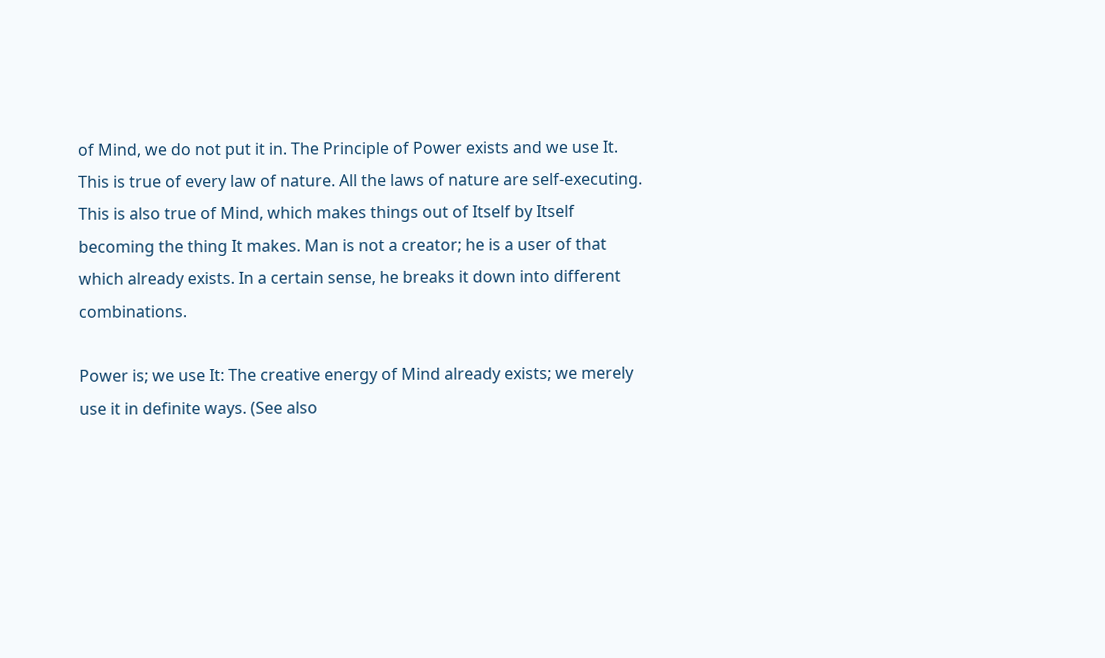of Mind, we do not put it in. The Principle of Power exists and we use It. This is true of every law of nature. All the laws of nature are self-executing. This is also true of Mind, which makes things out of Itself by Itself becoming the thing It makes. Man is not a creator; he is a user of that which already exists. In a certain sense, he breaks it down into different combinations.

Power is; we use It: The creative energy of Mind already exists; we merely use it in definite ways. (See also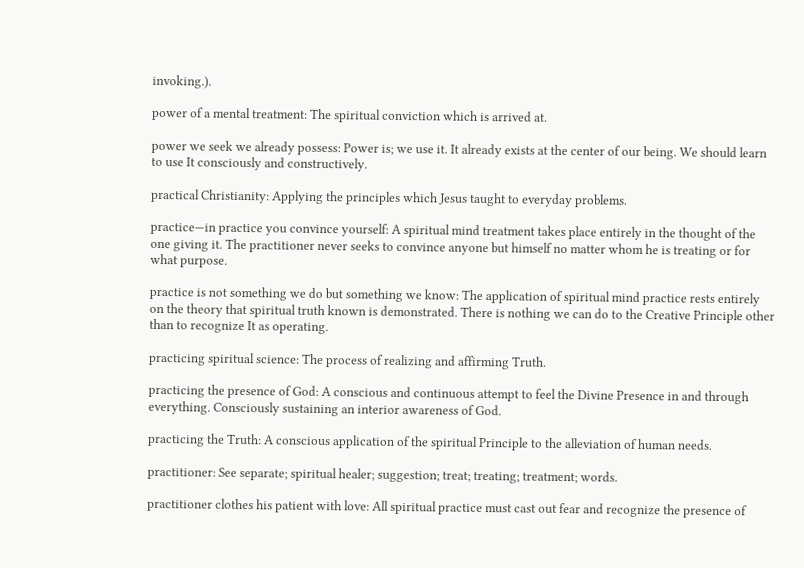invoking.).

power of a mental treatment: The spiritual conviction which is arrived at.

power we seek we already possess: Power is; we use it. It already exists at the center of our being. We should learn to use It consciously and constructively.

practical Christianity: Applying the principles which Jesus taught to everyday problems.

practice—in practice you convince yourself: A spiritual mind treatment takes place entirely in the thought of the one giving it. The practitioner never seeks to convince anyone but himself no matter whom he is treating or for what purpose.

practice is not something we do but something we know: The application of spiritual mind practice rests entirely on the theory that spiritual truth known is demonstrated. There is nothing we can do to the Creative Principle other than to recognize It as operating.

practicing spiritual science: The process of realizing and affirming Truth.

practicing the presence of God: A conscious and continuous attempt to feel the Divine Presence in and through everything. Consciously sustaining an interior awareness of God.

practicing the Truth: A conscious application of the spiritual Principle to the alleviation of human needs.

practitioner: See separate; spiritual healer; suggestion; treat; treating; treatment; words.

practitioner clothes his patient with love: All spiritual practice must cast out fear and recognize the presence of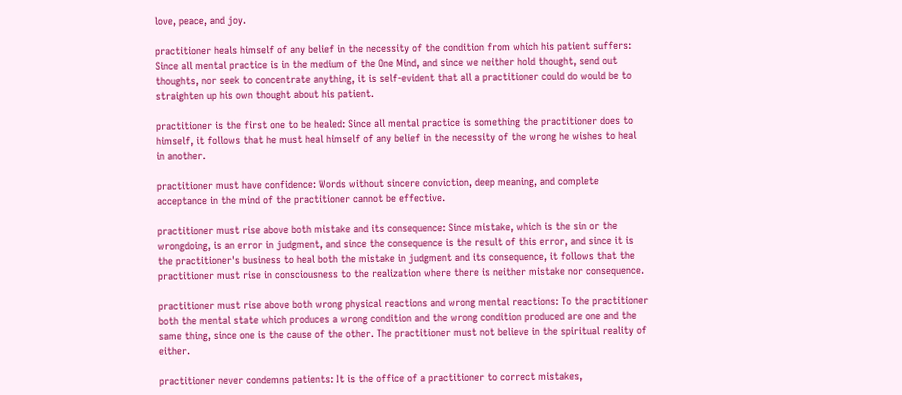love, peace, and joy.

practitioner heals himself of any belief in the necessity of the condition from which his patient suffers: Since all mental practice is in the medium of the One Mind, and since we neither hold thought, send out thoughts, nor seek to concentrate anything, it is self-evident that all a practitioner could do would be to straighten up his own thought about his patient.

practitioner is the first one to be healed: Since all mental practice is something the practitioner does to himself, it follows that he must heal himself of any belief in the necessity of the wrong he wishes to heal in another.

practitioner must have confidence: Words without sincere conviction, deep meaning, and complete acceptance in the mind of the practitioner cannot be effective.

practitioner must rise above both mistake and its consequence: Since mistake, which is the sin or the wrongdoing, is an error in judgment, and since the consequence is the result of this error, and since it is the practitioner's business to heal both the mistake in judgment and its consequence, it follows that the practitioner must rise in consciousness to the realization where there is neither mistake nor consequence.

practitioner must rise above both wrong physical reactions and wrong mental reactions: To the practitioner both the mental state which produces a wrong condition and the wrong condition produced are one and the same thing, since one is the cause of the other. The practitioner must not believe in the spiritual reality of either.

practitioner never condemns patients: It is the office of a practitioner to correct mistakes,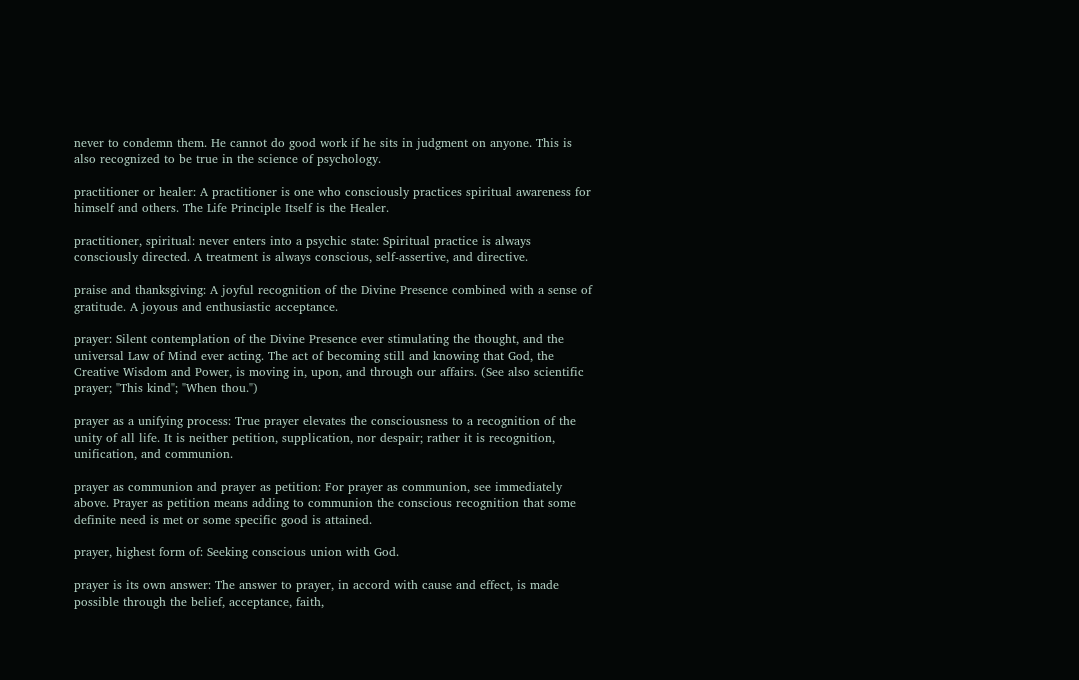never to condemn them. He cannot do good work if he sits in judgment on anyone. This is also recognized to be true in the science of psychology.

practitioner or healer: A practitioner is one who consciously practices spiritual awareness for himself and others. The Life Principle Itself is the Healer.

practitioner, spiritual: never enters into a psychic state: Spiritual practice is always consciously directed. A treatment is always conscious, self-assertive, and directive.

praise and thanksgiving: A joyful recognition of the Divine Presence combined with a sense of gratitude. A joyous and enthusiastic acceptance.

prayer: Silent contemplation of the Divine Presence ever stimulating the thought, and the universal Law of Mind ever acting. The act of becoming still and knowing that God, the Creative Wisdom and Power, is moving in, upon, and through our affairs. (See also scientific prayer; "This kind"; "When thou.")

prayer as a unifying process: True prayer elevates the consciousness to a recognition of the unity of all life. It is neither petition, supplication, nor despair; rather it is recognition, unification, and communion.

prayer as communion and prayer as petition: For prayer as communion, see immediately above. Prayer as petition means adding to communion the conscious recognition that some definite need is met or some specific good is attained.

prayer, highest form of: Seeking conscious union with God.

prayer is its own answer: The answer to prayer, in accord with cause and effect, is made possible through the belief, acceptance, faith,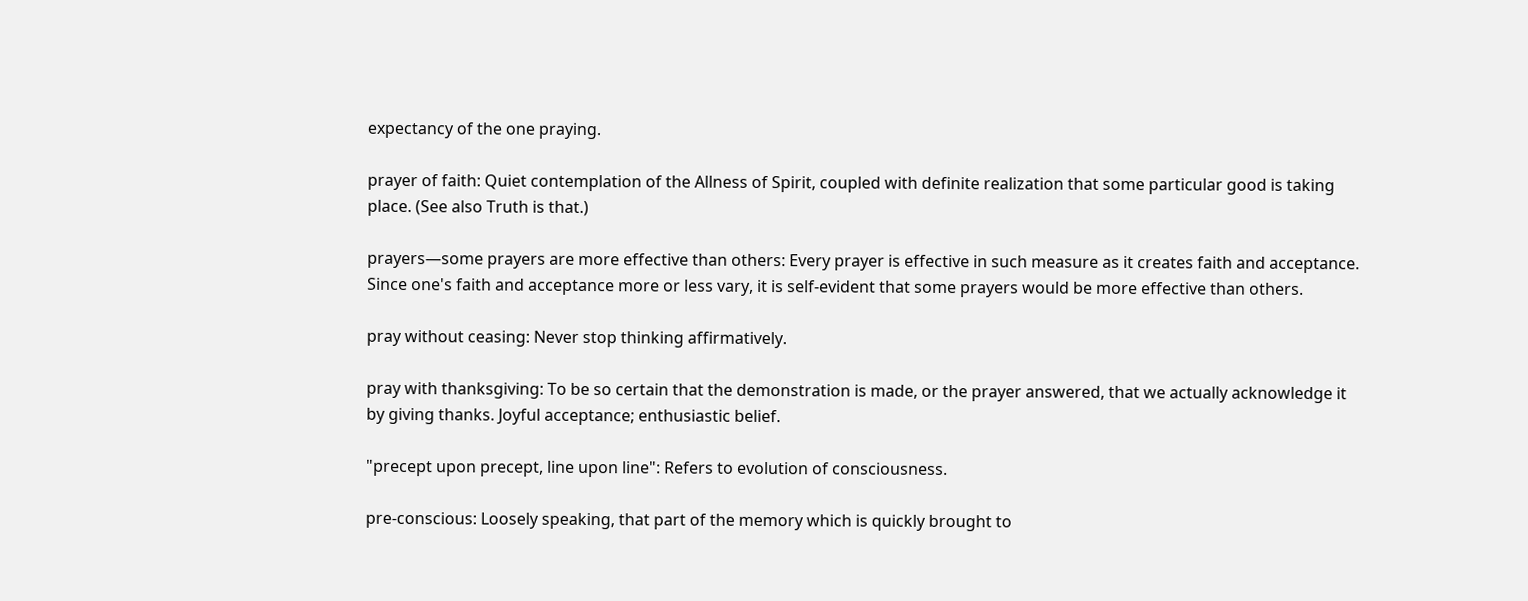expectancy of the one praying.

prayer of faith: Quiet contemplation of the Allness of Spirit, coupled with definite realization that some particular good is taking place. (See also Truth is that.)

prayers—some prayers are more effective than others: Every prayer is effective in such measure as it creates faith and acceptance. Since one's faith and acceptance more or less vary, it is self-evident that some prayers would be more effective than others.

pray without ceasing: Never stop thinking affirmatively.

pray with thanksgiving: To be so certain that the demonstration is made, or the prayer answered, that we actually acknowledge it by giving thanks. Joyful acceptance; enthusiastic belief.

"precept upon precept, line upon line": Refers to evolution of consciousness.

pre-conscious: Loosely speaking, that part of the memory which is quickly brought to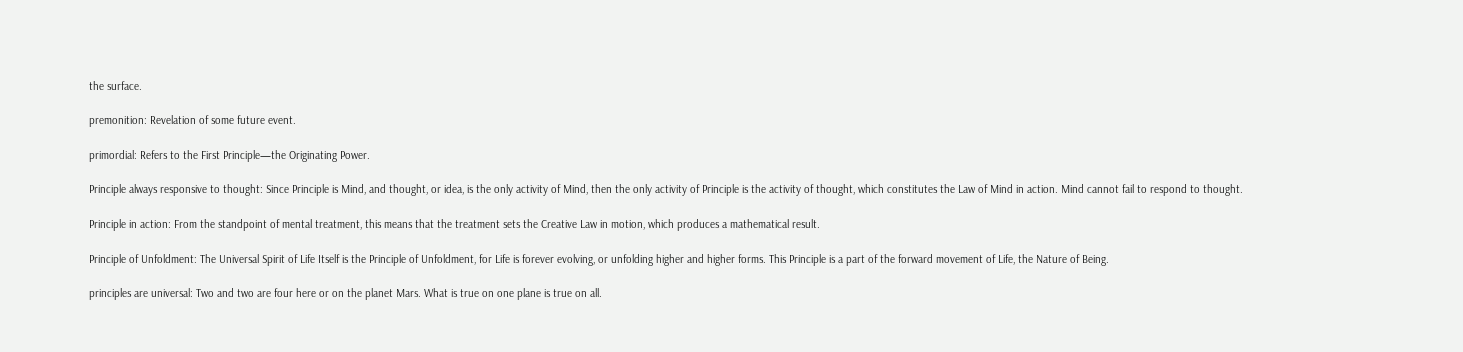the surface.

premonition: Revelation of some future event.

primordial: Refers to the First Principle—the Originating Power.

Principle always responsive to thought: Since Principle is Mind, and thought, or idea, is the only activity of Mind, then the only activity of Principle is the activity of thought, which constitutes the Law of Mind in action. Mind cannot fail to respond to thought.

Principle in action: From the standpoint of mental treatment, this means that the treatment sets the Creative Law in motion, which produces a mathematical result.

Principle of Unfoldment: The Universal Spirit of Life Itself is the Principle of Unfoldment, for Life is forever evolving, or unfolding higher and higher forms. This Principle is a part of the forward movement of Life, the Nature of Being.

principles are universal: Two and two are four here or on the planet Mars. What is true on one plane is true on all.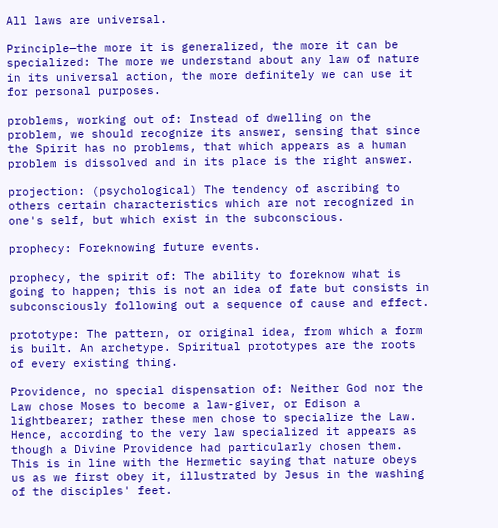All laws are universal.

Principle—the more it is generalized, the more it can be specialized: The more we understand about any law of nature in its universal action, the more definitely we can use it for personal purposes.

problems, working out of: Instead of dwelling on the problem, we should recognize its answer, sensing that since the Spirit has no problems, that which appears as a human problem is dissolved and in its place is the right answer.

projection: (psychological) The tendency of ascribing to others certain characteristics which are not recognized in one's self, but which exist in the subconscious.

prophecy: Foreknowing future events.

prophecy, the spirit of: The ability to foreknow what is going to happen; this is not an idea of fate but consists in subconsciously following out a sequence of cause and effect.

prototype: The pattern, or original idea, from which a form is built. An archetype. Spiritual prototypes are the roots of every existing thing.

Providence, no special dispensation of: Neither God nor the Law chose Moses to become a law-giver, or Edison a lightbearer; rather these men chose to specialize the Law. Hence, according to the very law specialized it appears as though a Divine Providence had particularly chosen them. This is in line with the Hermetic saying that nature obeys us as we first obey it, illustrated by Jesus in the washing of the disciples' feet.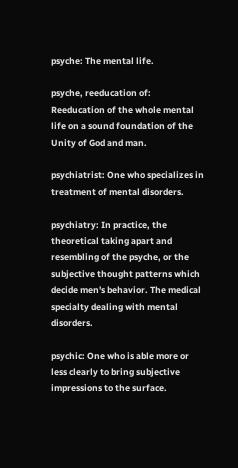psyche: The mental life.

psyche, reeducation of: Reeducation of the whole mental life on a sound foundation of the Unity of God and man.

psychiatrist: One who specializes in treatment of mental disorders.

psychiatry: In practice, the theoretical taking apart and resembling of the psyche, or the subjective thought patterns which decide men's behavior. The medical specialty dealing with mental disorders.

psychic: One who is able more or less clearly to bring subjective impressions to the surface.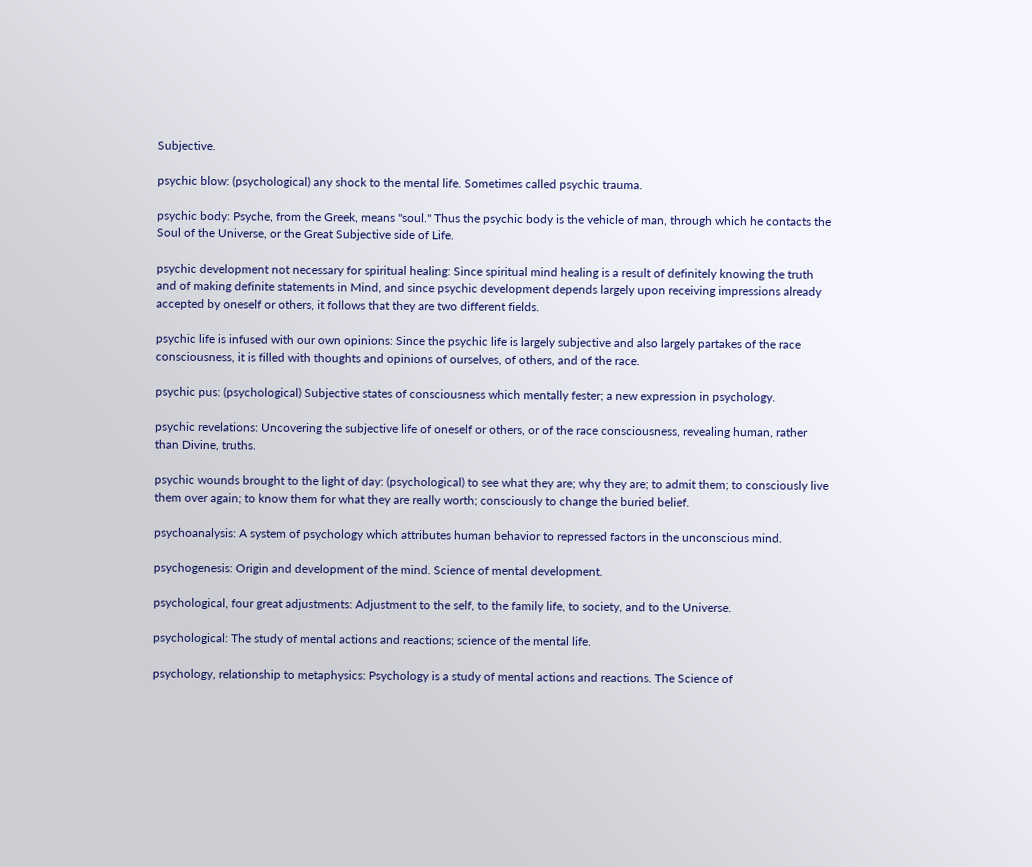Subjective.

psychic blow: (psychological) any shock to the mental life. Sometimes called psychic trauma.

psychic body: Psyche, from the Greek, means "soul." Thus the psychic body is the vehicle of man, through which he contacts the Soul of the Universe, or the Great Subjective side of Life.

psychic development not necessary for spiritual healing: Since spiritual mind healing is a result of definitely knowing the truth and of making definite statements in Mind, and since psychic development depends largely upon receiving impressions already accepted by oneself or others, it follows that they are two different fields.

psychic life is infused with our own opinions: Since the psychic life is largely subjective and also largely partakes of the race consciousness, it is filled with thoughts and opinions of ourselves, of others, and of the race.

psychic pus: (psychological) Subjective states of consciousness which mentally fester; a new expression in psychology.

psychic revelations: Uncovering the subjective life of oneself or others, or of the race consciousness, revealing human, rather than Divine, truths.

psychic wounds brought to the light of day: (psychological) to see what they are; why they are; to admit them; to consciously live them over again; to know them for what they are really worth; consciously to change the buried belief.

psychoanalysis: A system of psychology which attributes human behavior to repressed factors in the unconscious mind.

psychogenesis: Origin and development of the mind. Science of mental development.

psychological, four great adjustments: Adjustment to the self, to the family life, to society, and to the Universe.

psychological: The study of mental actions and reactions; science of the mental life.

psychology, relationship to metaphysics: Psychology is a study of mental actions and reactions. The Science of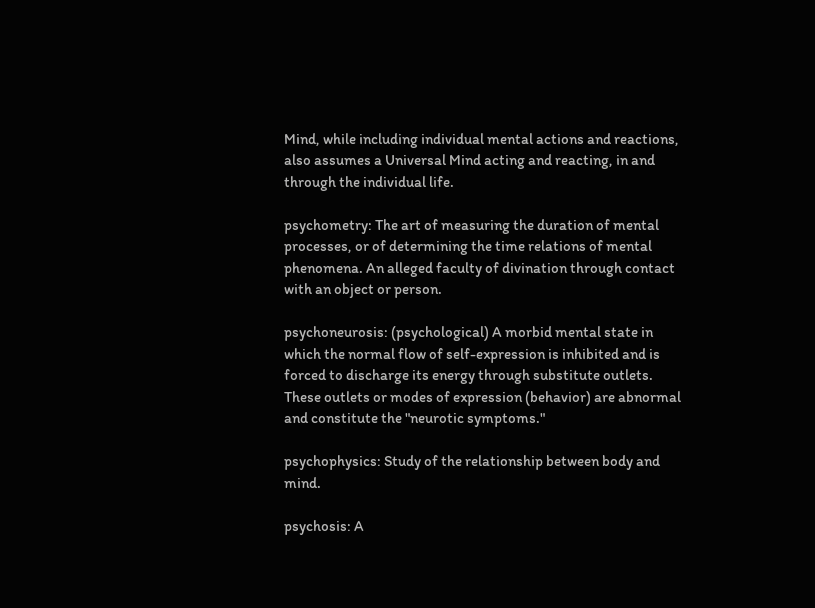Mind, while including individual mental actions and reactions, also assumes a Universal Mind acting and reacting, in and through the individual life.

psychometry: The art of measuring the duration of mental processes, or of determining the time relations of mental phenomena. An alleged faculty of divination through contact with an object or person.

psychoneurosis: (psychological) A morbid mental state in which the normal flow of self-expression is inhibited and is forced to discharge its energy through substitute outlets. These outlets or modes of expression (behavior) are abnormal and constitute the "neurotic symptoms."

psychophysics: Study of the relationship between body and mind.

psychosis: A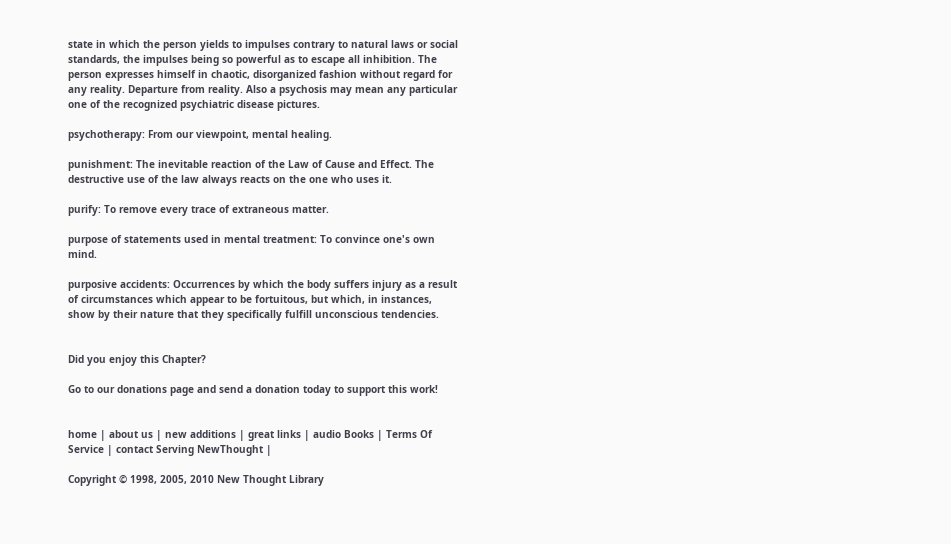state in which the person yields to impulses contrary to natural laws or social standards, the impulses being so powerful as to escape all inhibition. The person expresses himself in chaotic, disorganized fashion without regard for any reality. Departure from reality. Also a psychosis may mean any particular one of the recognized psychiatric disease pictures.

psychotherapy: From our viewpoint, mental healing.

punishment: The inevitable reaction of the Law of Cause and Effect. The destructive use of the law always reacts on the one who uses it.

purify: To remove every trace of extraneous matter.

purpose of statements used in mental treatment: To convince one's own mind.

purposive accidents: Occurrences by which the body suffers injury as a result of circumstances which appear to be fortuitous, but which, in instances, show by their nature that they specifically fulfill unconscious tendencies.


Did you enjoy this Chapter?

Go to our donations page and send a donation today to support this work!


home | about us | new additions | great links | audio Books | Terms Of Service | contact Serving NewThought |

Copyright © 1998, 2005, 2010 New Thought Library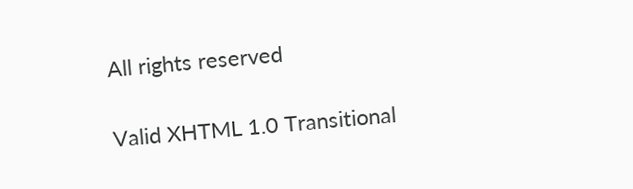All rights reserved

Valid XHTML 1.0 Transitional